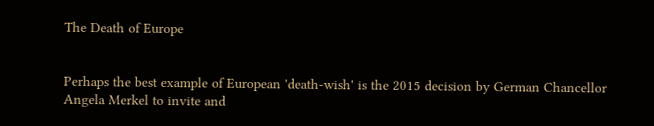The Death of Europe


Perhaps the best example of European 'death-wish' is the 2015 decision by German Chancellor Angela Merkel to invite and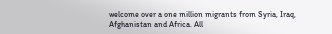welcome over a one million migrants from Syria, Iraq, Afghanistan and Africa. All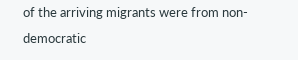of the arriving migrants were from non-democratic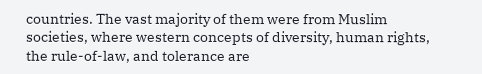countries. The vast majority of them were from Muslim societies, where western concepts of diversity, human rights, the rule-of-law, and tolerance are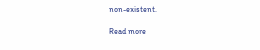non-existent.

Read more